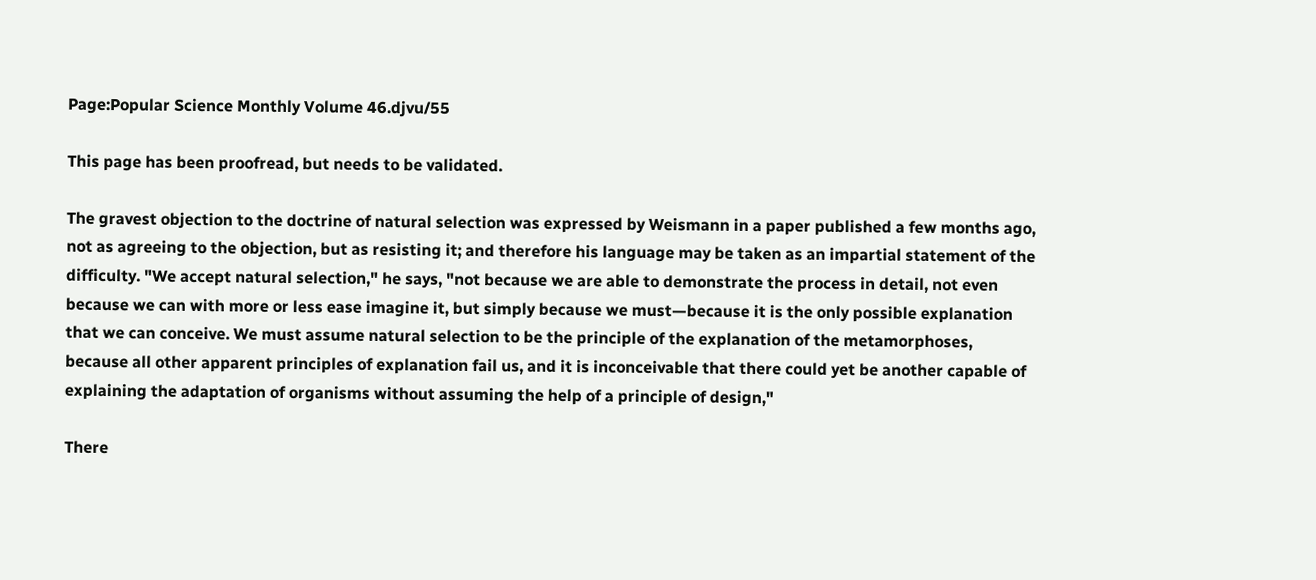Page:Popular Science Monthly Volume 46.djvu/55

This page has been proofread, but needs to be validated.

The gravest objection to the doctrine of natural selection was expressed by Weismann in a paper published a few months ago, not as agreeing to the objection, but as resisting it; and therefore his language may be taken as an impartial statement of the difficulty. "We accept natural selection," he says, "not because we are able to demonstrate the process in detail, not even because we can with more or less ease imagine it, but simply because we must—because it is the only possible explanation that we can conceive. We must assume natural selection to be the principle of the explanation of the metamorphoses, because all other apparent principles of explanation fail us, and it is inconceivable that there could yet be another capable of explaining the adaptation of organisms without assuming the help of a principle of design,"

There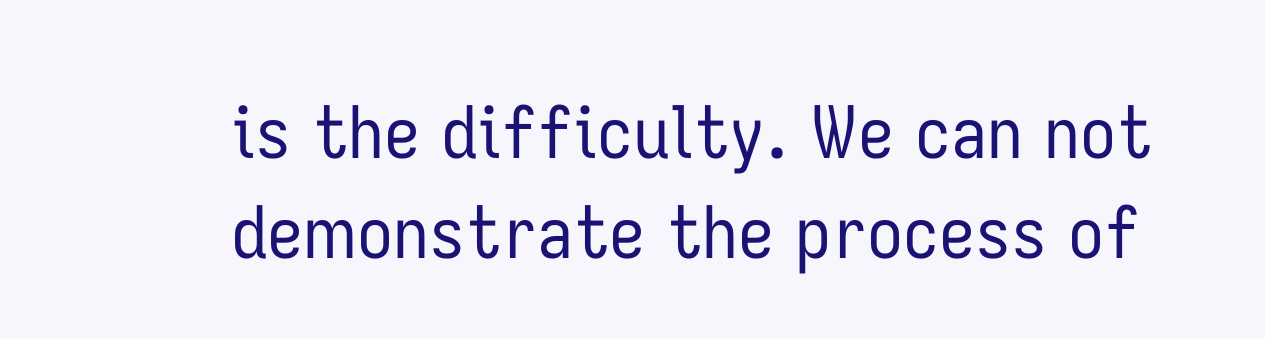is the difficulty. We can not demonstrate the process of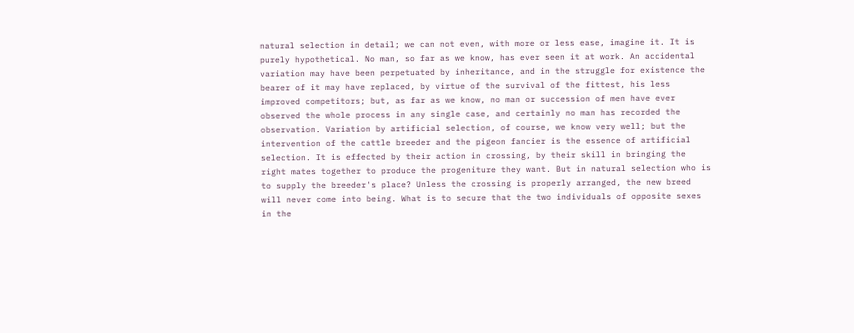natural selection in detail; we can not even, with more or less ease, imagine it. It is purely hypothetical. No man, so far as we know, has ever seen it at work. An accidental variation may have been perpetuated by inheritance, and in the struggle for existence the bearer of it may have replaced, by virtue of the survival of the fittest, his less improved competitors; but, as far as we know, no man or succession of men have ever observed the whole process in any single case, and certainly no man has recorded the observation. Variation by artificial selection, of course, we know very well; but the intervention of the cattle breeder and the pigeon fancier is the essence of artificial selection. It is effected by their action in crossing, by their skill in bringing the right mates together to produce the progeniture they want. But in natural selection who is to supply the breeder's place? Unless the crossing is properly arranged, the new breed will never come into being. What is to secure that the two individuals of opposite sexes in the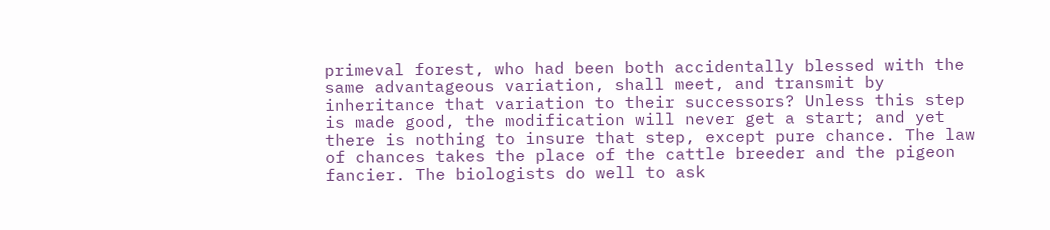primeval forest, who had been both accidentally blessed with the same advantageous variation, shall meet, and transmit by inheritance that variation to their successors? Unless this step is made good, the modification will never get a start; and yet there is nothing to insure that step, except pure chance. The law of chances takes the place of the cattle breeder and the pigeon fancier. The biologists do well to ask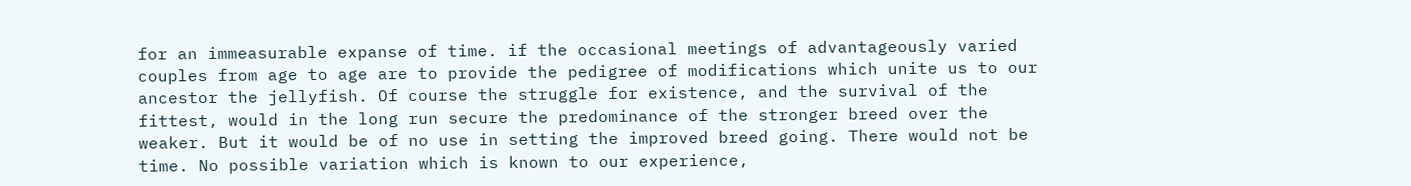for an immeasurable expanse of time. if the occasional meetings of advantageously varied couples from age to age are to provide the pedigree of modifications which unite us to our ancestor the jellyfish. Of course the struggle for existence, and the survival of the fittest, would in the long run secure the predominance of the stronger breed over the weaker. But it would be of no use in setting the improved breed going. There would not be time. No possible variation which is known to our experience,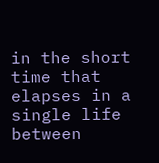in the short time that elapses in a single life between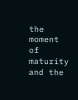the moment of maturity and the